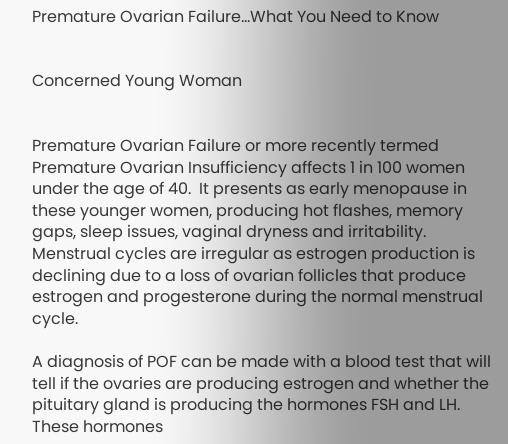Premature Ovarian Failure…What You Need to Know


Concerned Young Woman


Premature Ovarian Failure or more recently termed Premature Ovarian Insufficiency affects 1 in 100 women under the age of 40.  It presents as early menopause in these younger women, producing hot flashes, memory gaps, sleep issues, vaginal dryness and irritability.  Menstrual cycles are irregular as estrogen production is declining due to a loss of ovarian follicles that produce estrogen and progesterone during the normal menstrual cycle.

A diagnosis of POF can be made with a blood test that will tell if the ovaries are producing estrogen and whether the pituitary gland is producing the hormones FSH and LH.  These hormones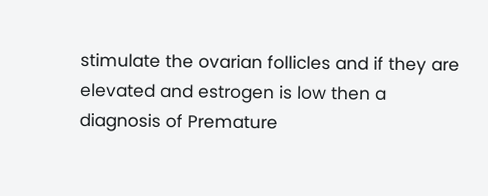stimulate the ovarian follicles and if they are elevated and estrogen is low then a diagnosis of Premature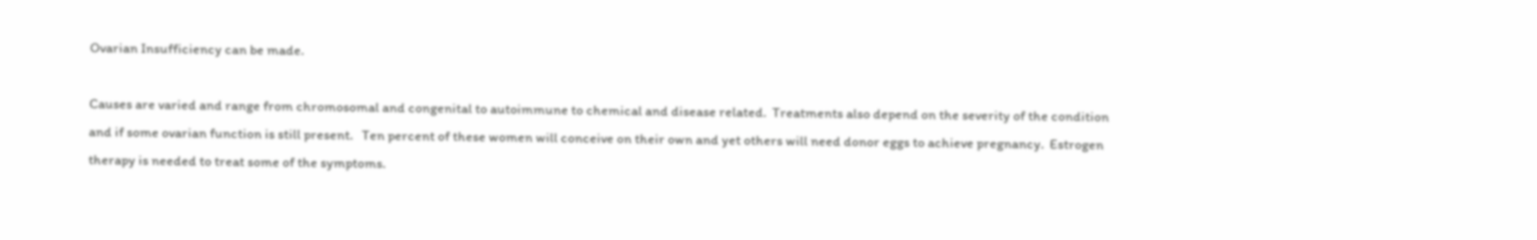Ovarian Insufficiency can be made.

Causes are varied and range from chromosomal and congenital to autoimmune to chemical and disease related.  Treatments also depend on the severity of the condition and if some ovarian function is still present.   Ten percent of these women will conceive on their own and yet others will need donor eggs to achieve pregnancy.  Estrogen therapy is needed to treat some of the symptoms.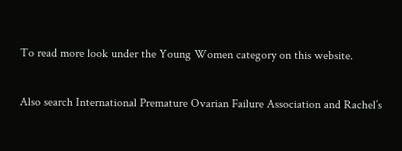To read more look under the Young Women category on this website.

Also search International Premature Ovarian Failure Association and Rachel’s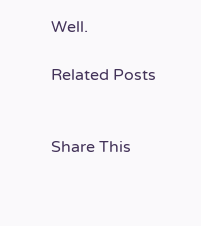Well.

Related Posts


Share This